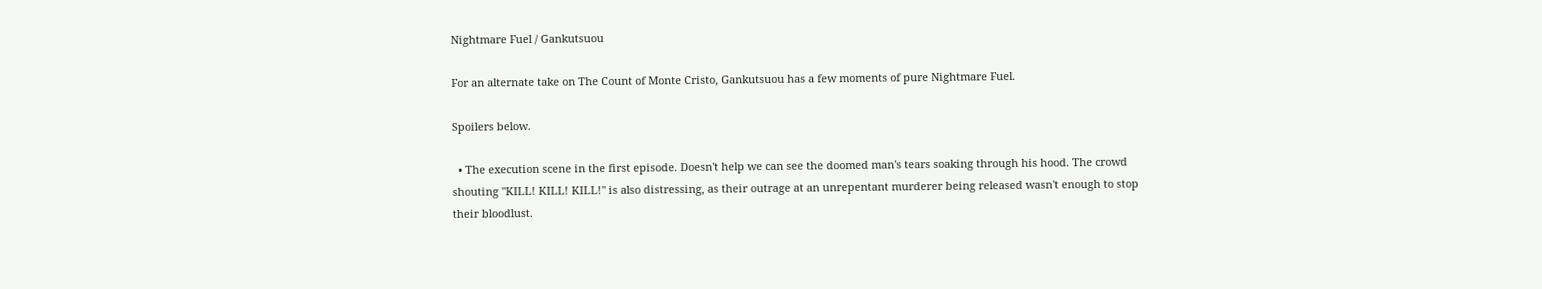Nightmare Fuel / Gankutsuou

For an alternate take on The Count of Monte Cristo, Gankutsuou has a few moments of pure Nightmare Fuel.

Spoilers below.

  • The execution scene in the first episode. Doesn't help we can see the doomed man's tears soaking through his hood. The crowd shouting "KILL! KILL! KILL!" is also distressing, as their outrage at an unrepentant murderer being released wasn't enough to stop their bloodlust.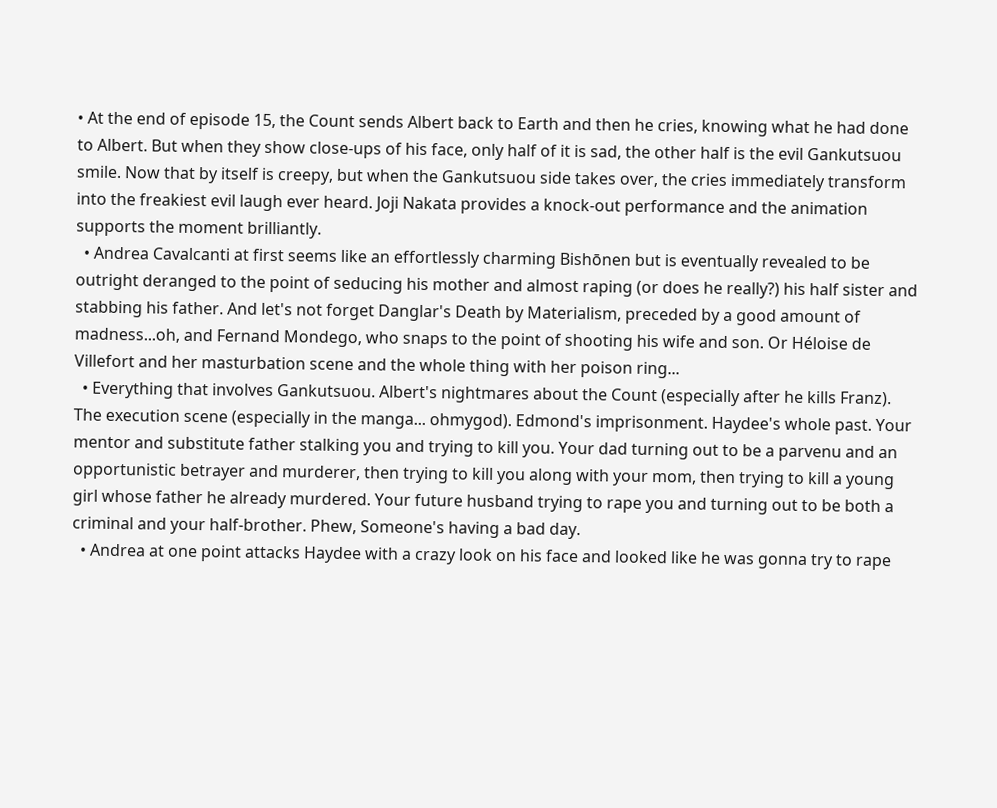• At the end of episode 15, the Count sends Albert back to Earth and then he cries, knowing what he had done to Albert. But when they show close-ups of his face, only half of it is sad, the other half is the evil Gankutsuou smile. Now that by itself is creepy, but when the Gankutsuou side takes over, the cries immediately transform into the freakiest evil laugh ever heard. Joji Nakata provides a knock-out performance and the animation supports the moment brilliantly.
  • Andrea Cavalcanti at first seems like an effortlessly charming Bishōnen but is eventually revealed to be outright deranged to the point of seducing his mother and almost raping (or does he really?) his half sister and stabbing his father. And let's not forget Danglar's Death by Materialism, preceded by a good amount of madness...oh, and Fernand Mondego, who snaps to the point of shooting his wife and son. Or Héloise de Villefort and her masturbation scene and the whole thing with her poison ring...
  • Everything that involves Gankutsuou. Albert's nightmares about the Count (especially after he kills Franz). The execution scene (especially in the manga... ohmygod). Edmond's imprisonment. Haydee's whole past. Your mentor and substitute father stalking you and trying to kill you. Your dad turning out to be a parvenu and an opportunistic betrayer and murderer, then trying to kill you along with your mom, then trying to kill a young girl whose father he already murdered. Your future husband trying to rape you and turning out to be both a criminal and your half-brother. Phew, Someone's having a bad day.
  • Andrea at one point attacks Haydee with a crazy look on his face and looked like he was gonna try to rape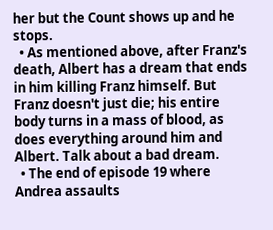her but the Count shows up and he stops.
  • As mentioned above, after Franz's death, Albert has a dream that ends in him killing Franz himself. But Franz doesn't just die; his entire body turns in a mass of blood, as does everything around him and Albert. Talk about a bad dream.
  • The end of episode 19 where Andrea assaults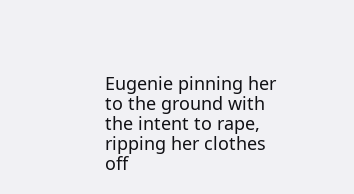Eugenie pinning her to the ground with the intent to rape, ripping her clothes off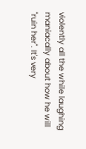violently all the while laughing maniacally about how he will "ruin her". It's very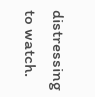distressing to watch.